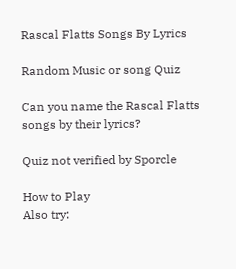Rascal Flatts Songs By Lyrics

Random Music or song Quiz

Can you name the Rascal Flatts songs by their lyrics?

Quiz not verified by Sporcle

How to Play
Also try: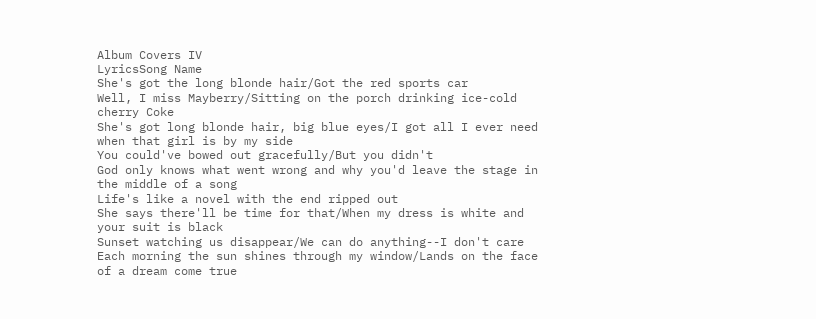Album Covers IV
LyricsSong Name
She's got the long blonde hair/Got the red sports car
Well, I miss Mayberry/Sitting on the porch drinking ice-cold cherry Coke
She's got long blonde hair, big blue eyes/I got all I ever need when that girl is by my side
You could've bowed out gracefully/But you didn't
God only knows what went wrong and why you'd leave the stage in the middle of a song
Life's like a novel with the end ripped out
She says there'll be time for that/When my dress is white and your suit is black
Sunset watching us disappear/We can do anything--I don't care
Each morning the sun shines through my window/Lands on the face of a dream come true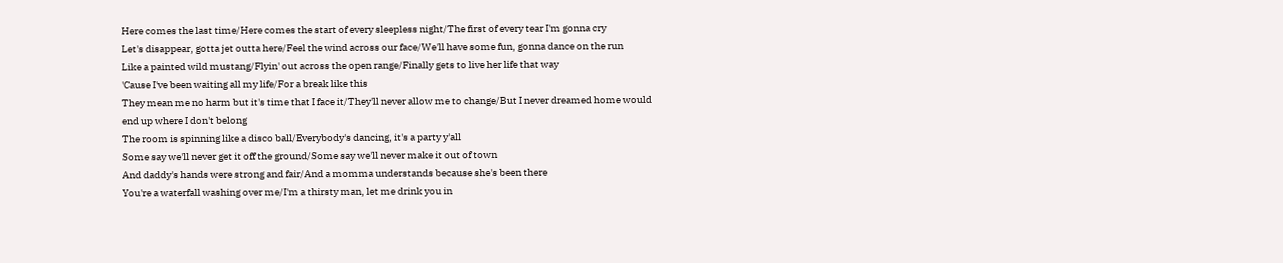Here comes the last time/Here comes the start of every sleepless night/The first of every tear I'm gonna cry
Let's disappear, gotta jet outta here/Feel the wind across our face/We'll have some fun, gonna dance on the run
Like a painted wild mustang/Flyin' out across the open range/Finally gets to live her life that way
'Cause I've been waiting all my life/For a break like this
They mean me no harm but it's time that I face it/They'll never allow me to change/But I never dreamed home would end up where I don't belong
The room is spinning like a disco ball/Everybody's dancing, it's a party y'all
Some say we'll never get it off the ground/Some say we'll never make it out of town
And daddy's hands were strong and fair/And a momma understands because she's been there
You're a waterfall washing over me/I'm a thirsty man, let me drink you in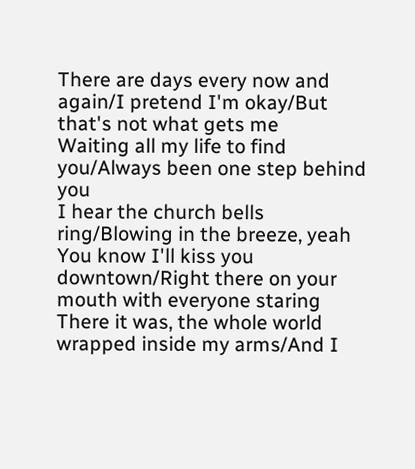There are days every now and again/I pretend I'm okay/But that's not what gets me
Waiting all my life to find you/Always been one step behind you
I hear the church bells ring/Blowing in the breeze, yeah
You know I'll kiss you downtown/Right there on your mouth with everyone staring
There it was, the whole world wrapped inside my arms/And I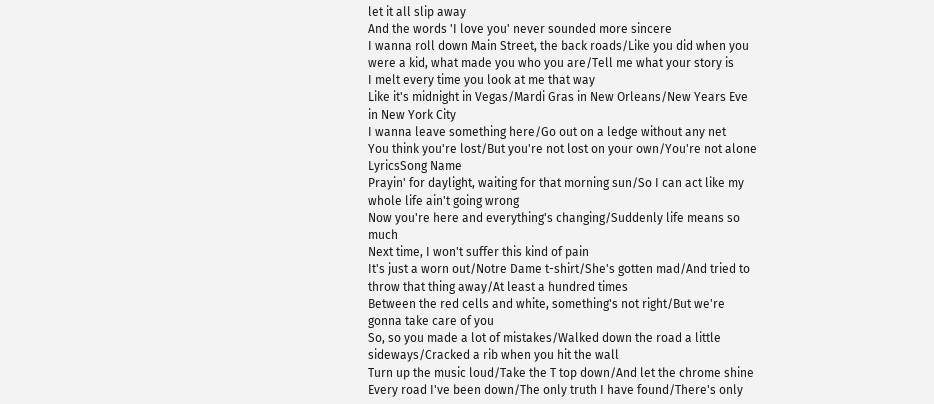let it all slip away
And the words 'I love you' never sounded more sincere
I wanna roll down Main Street, the back roads/Like you did when you were a kid, what made you who you are/Tell me what your story is
I melt every time you look at me that way
Like it's midnight in Vegas/Mardi Gras in New Orleans/New Years Eve in New York City
I wanna leave something here/Go out on a ledge without any net
You think you're lost/But you're not lost on your own/You're not alone
LyricsSong Name
Prayin' for daylight, waiting for that morning sun/So I can act like my whole life ain't going wrong
Now you're here and everything's changing/Suddenly life means so much
Next time, I won't suffer this kind of pain
It's just a worn out/Notre Dame t-shirt/She's gotten mad/And tried to throw that thing away/At least a hundred times
Between the red cells and white, something's not right/But we're gonna take care of you
So, so you made a lot of mistakes/Walked down the road a little sideways/Cracked a rib when you hit the wall
Turn up the music loud/Take the T top down/And let the chrome shine
Every road I've been down/The only truth I have found/There's only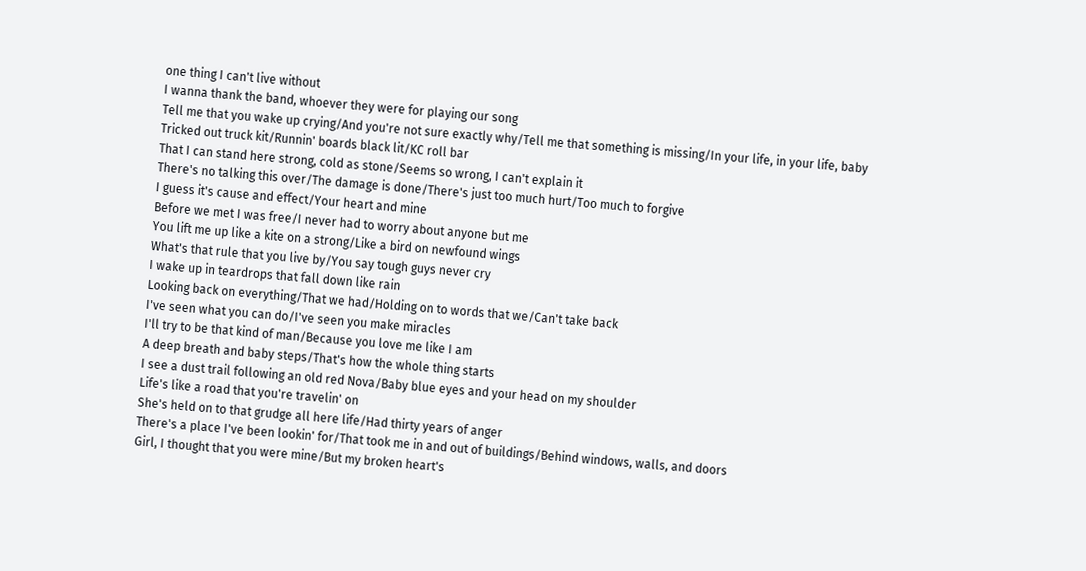one thing I can't live without
I wanna thank the band, whoever they were for playing our song
Tell me that you wake up crying/And you're not sure exactly why/Tell me that something is missing/In your life, in your life, baby
Tricked out truck kit/Runnin' boards black lit/KC roll bar
That I can stand here strong, cold as stone/Seems so wrong, I can't explain it
There's no talking this over/The damage is done/There's just too much hurt/Too much to forgive
I guess it's cause and effect/Your heart and mine
Before we met I was free/I never had to worry about anyone but me
You lift me up like a kite on a strong/Like a bird on newfound wings
What's that rule that you live by/You say tough guys never cry
I wake up in teardrops that fall down like rain
Looking back on everything/That we had/Holding on to words that we/Can't take back
I've seen what you can do/I've seen you make miracles
I'll try to be that kind of man/Because you love me like I am
A deep breath and baby steps/That's how the whole thing starts
I see a dust trail following an old red Nova/Baby blue eyes and your head on my shoulder
Life's like a road that you're travelin' on
She's held on to that grudge all here life/Had thirty years of anger
There's a place I've been lookin' for/That took me in and out of buildings/Behind windows, walls, and doors
Girl, I thought that you were mine/But my broken heart's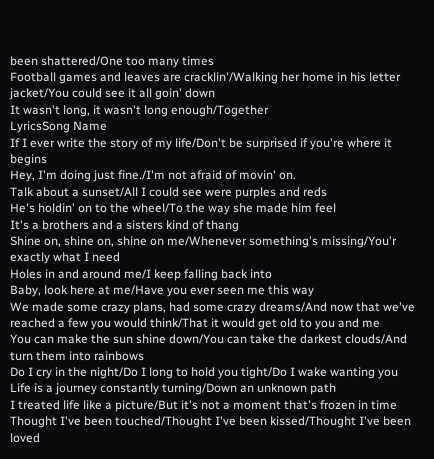been shattered/One too many times
Football games and leaves are cracklin'/Walking her home in his letter jacket/You could see it all goin' down
It wasn't long, it wasn't long enough/Together
LyricsSong Name
If I ever write the story of my life/Don't be surprised if you're where it begins
Hey, I'm doing just fine./I'm not afraid of movin' on.
Talk about a sunset/All I could see were purples and reds
He's holdin' on to the wheel/To the way she made him feel
It's a brothers and a sisters kind of thang
Shine on, shine on, shine on me/Whenever something's missing/You'r exactly what I need
Holes in and around me/I keep falling back into
Baby, look here at me/Have you ever seen me this way
We made some crazy plans, had some crazy dreams/And now that we've reached a few you would think/That it would get old to you and me
You can make the sun shine down/You can take the darkest clouds/And turn them into rainbows
Do I cry in the night/Do I long to hold you tight/Do I wake wanting you
Life is a journey constantly turning/Down an unknown path
I treated life like a picture/But it's not a moment that's frozen in time
Thought I've been touched/Thought I've been kissed/Thought I've been loved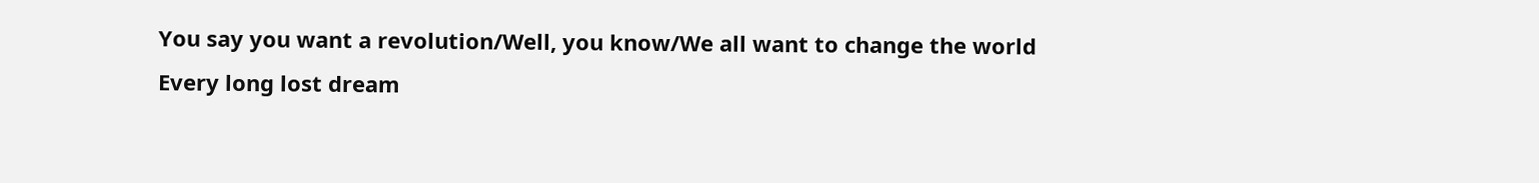You say you want a revolution/Well, you know/We all want to change the world
Every long lost dream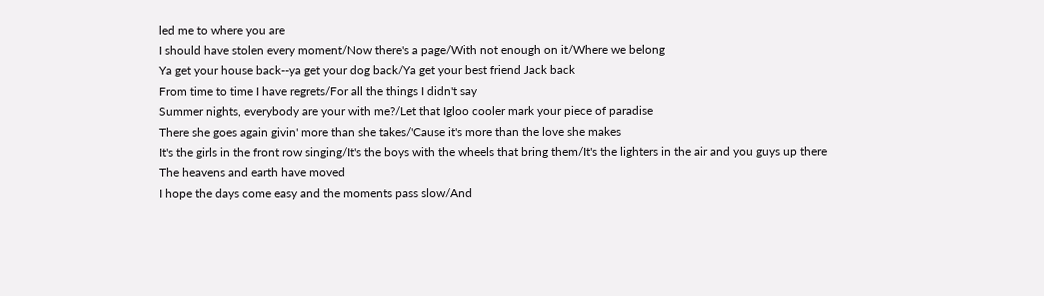led me to where you are
I should have stolen every moment/Now there's a page/With not enough on it/Where we belong
Ya get your house back--ya get your dog back/Ya get your best friend Jack back
From time to time I have regrets/For all the things I didn't say
Summer nights, everybody are your with me?/Let that Igloo cooler mark your piece of paradise
There she goes again givin' more than she takes/'Cause it's more than the love she makes
It's the girls in the front row singing/It's the boys with the wheels that bring them/It's the lighters in the air and you guys up there
The heavens and earth have moved
I hope the days come easy and the moments pass slow/And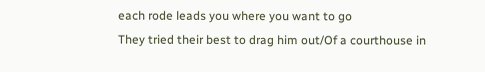each rode leads you where you want to go
They tried their best to drag him out/Of a courthouse in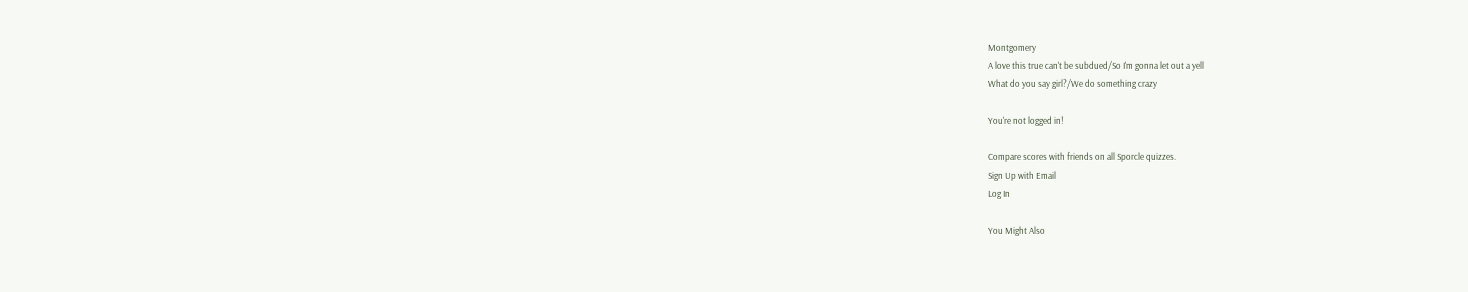Montgomery
A love this true can't be subdued/So I'm gonna let out a yell
What do you say girl?/We do something crazy

You're not logged in!

Compare scores with friends on all Sporcle quizzes.
Sign Up with Email
Log In

You Might Also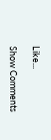Like...

Show Comments